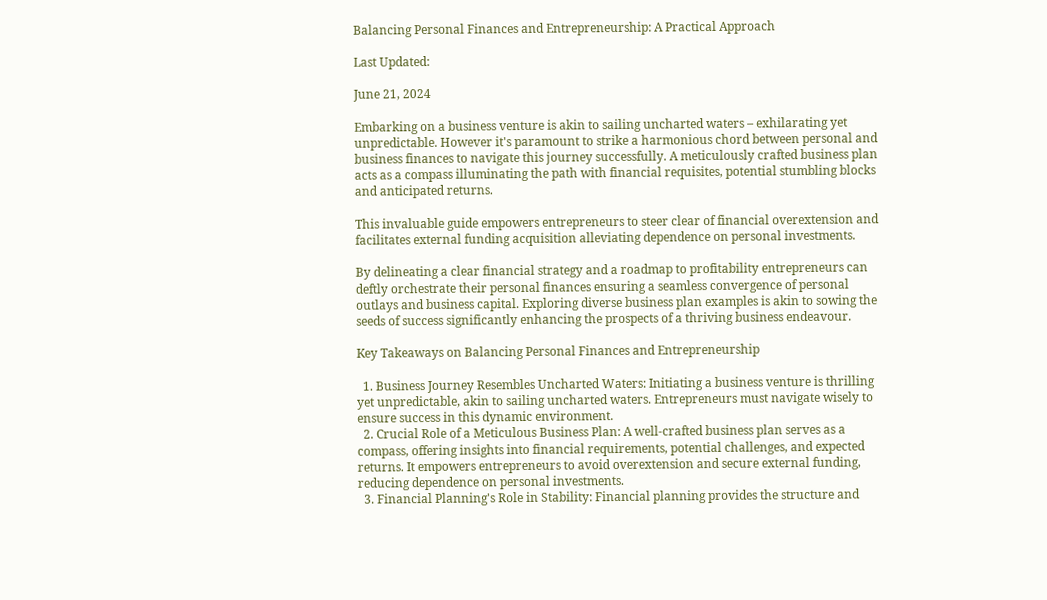Balancing Personal Finances and Entrepreneurship: A Practical Approach

Last Updated:

June 21, 2024

Embarking on a business venture is akin to sailing uncharted waters – exhilarating yet unpredictable. However it's paramount to strike a harmonious chord between personal and business finances to navigate this journey successfully. A meticulously crafted business plan acts as a compass illuminating the path with financial requisites, potential stumbling blocks and anticipated returns.

This invaluable guide empowers entrepreneurs to steer clear of financial overextension and facilitates external funding acquisition alleviating dependence on personal investments.

By delineating a clear financial strategy and a roadmap to profitability entrepreneurs can deftly orchestrate their personal finances ensuring a seamless convergence of personal outlays and business capital. Exploring diverse business plan examples is akin to sowing the seeds of success significantly enhancing the prospects of a thriving business endeavour.

Key Takeaways on Balancing Personal Finances and Entrepreneurship

  1. Business Journey Resembles Uncharted Waters: Initiating a business venture is thrilling yet unpredictable, akin to sailing uncharted waters. Entrepreneurs must navigate wisely to ensure success in this dynamic environment.
  2. Crucial Role of a Meticulous Business Plan: A well-crafted business plan serves as a compass, offering insights into financial requirements, potential challenges, and expected returns. It empowers entrepreneurs to avoid overextension and secure external funding, reducing dependence on personal investments.
  3. Financial Planning's Role in Stability: Financial planning provides the structure and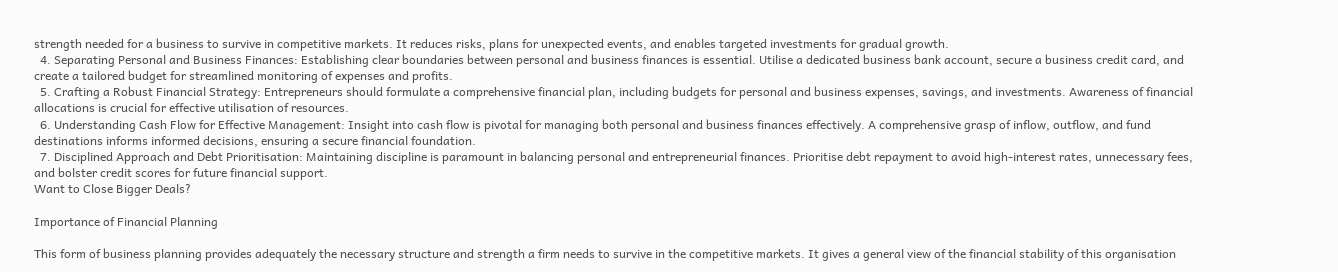strength needed for a business to survive in competitive markets. It reduces risks, plans for unexpected events, and enables targeted investments for gradual growth.
  4. Separating Personal and Business Finances: Establishing clear boundaries between personal and business finances is essential. Utilise a dedicated business bank account, secure a business credit card, and create a tailored budget for streamlined monitoring of expenses and profits.
  5. Crafting a Robust Financial Strategy: Entrepreneurs should formulate a comprehensive financial plan, including budgets for personal and business expenses, savings, and investments. Awareness of financial allocations is crucial for effective utilisation of resources.
  6. Understanding Cash Flow for Effective Management: Insight into cash flow is pivotal for managing both personal and business finances effectively. A comprehensive grasp of inflow, outflow, and fund destinations informs informed decisions, ensuring a secure financial foundation.
  7. Disciplined Approach and Debt Prioritisation: Maintaining discipline is paramount in balancing personal and entrepreneurial finances. Prioritise debt repayment to avoid high-interest rates, unnecessary fees, and bolster credit scores for future financial support.
Want to Close Bigger Deals?

Importance of Financial Planning

This form of business planning provides adequately the necessary structure and strength a firm needs to survive in the competitive markets. It gives a general view of the financial stability of this organisation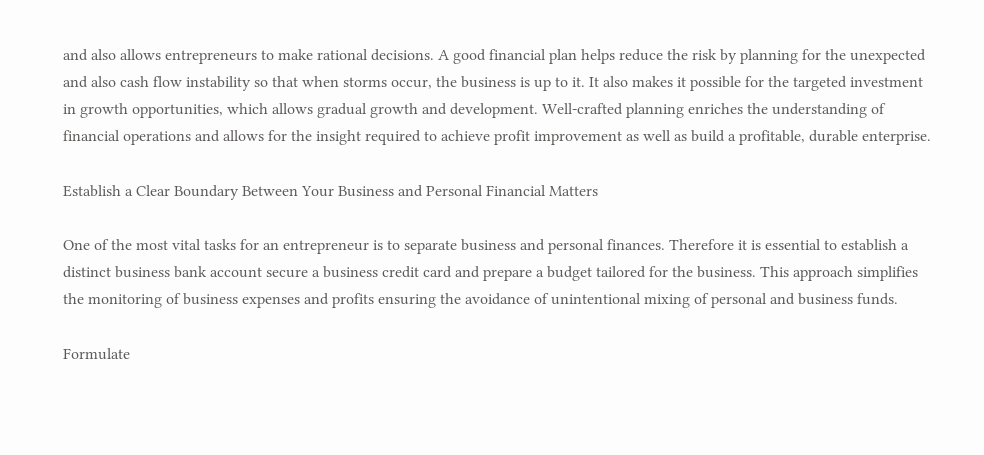and also allows entrepreneurs to make rational decisions. A good financial plan helps reduce the risk by planning for the unexpected and also cash flow instability so that when storms occur, the business is up to it. It also makes it possible for the targeted investment in growth opportunities, which allows gradual growth and development. Well-crafted planning enriches the understanding of financial operations and allows for the insight required to achieve profit improvement as well as build a profitable, durable enterprise.

Establish a Clear Boundary Between Your Business and Personal Financial Matters

One of the most vital tasks for an entrepreneur is to separate business and personal finances. Therefore it is essential to establish a distinct business bank account secure a business credit card and prepare a budget tailored for the business. This approach simplifies the monitoring of business expenses and profits ensuring the avoidance of unintentional mixing of personal and business funds.

Formulate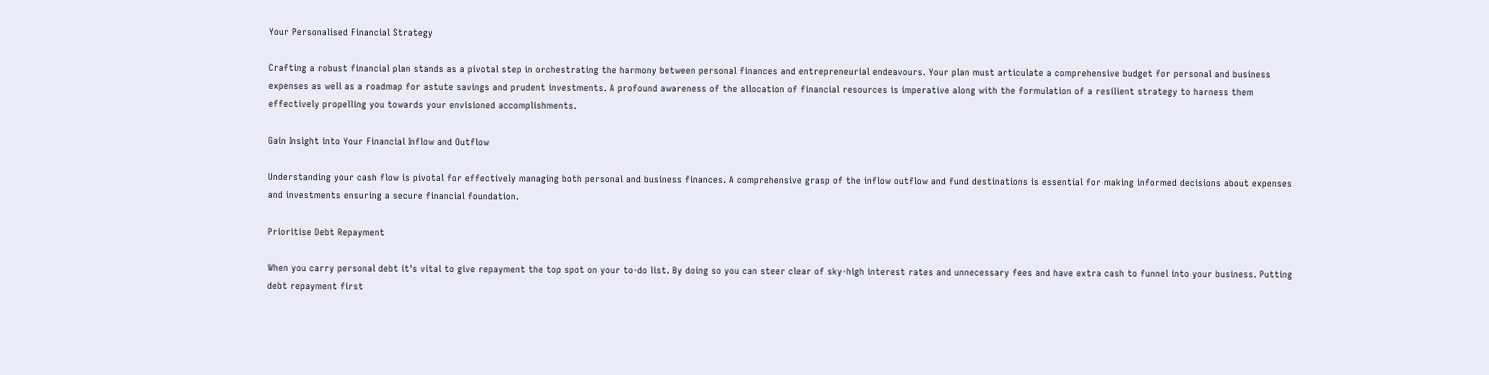Your Personalised Financial Strategy

Crafting a robust financial plan stands as a pivotal step in orchestrating the harmony between personal finances and entrepreneurial endeavours. Your plan must articulate a comprehensive budget for personal and business expenses as well as a roadmap for astute savings and prudent investments. A profound awareness of the allocation of financial resources is imperative along with the formulation of a resilient strategy to harness them effectively propelling you towards your envisioned accomplishments.

Gain Insight into Your Financial Inflow and Outflow

Understanding your cash flow is pivotal for effectively managing both personal and business finances. A comprehensive grasp of the inflow outflow and fund destinations is essential for making informed decisions about expenses and investments ensuring a secure financial foundation.

Prioritise Debt Repayment

When you carry personal debt it's vital to give repayment the top spot on your to-do list. By doing so you can steer clear of sky-high interest rates and unnecessary fees and have extra cash to funnel into your business. Putting debt repayment first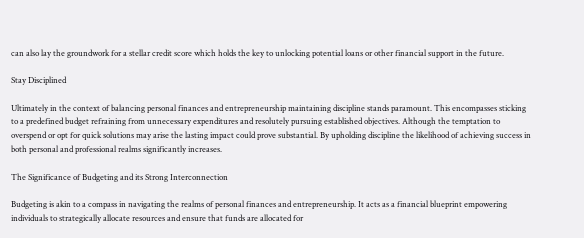can also lay the groundwork for a stellar credit score which holds the key to unlocking potential loans or other financial support in the future.

Stay Disciplined

Ultimately in the context of balancing personal finances and entrepreneurship maintaining discipline stands paramount. This encompasses sticking to a predefined budget refraining from unnecessary expenditures and resolutely pursuing established objectives. Although the temptation to overspend or opt for quick solutions may arise the lasting impact could prove substantial. By upholding discipline the likelihood of achieving success in both personal and professional realms significantly increases.

The Significance of Budgeting and its Strong Interconnection

Budgeting is akin to a compass in navigating the realms of personal finances and entrepreneurship. It acts as a financial blueprint empowering individuals to strategically allocate resources and ensure that funds are allocated for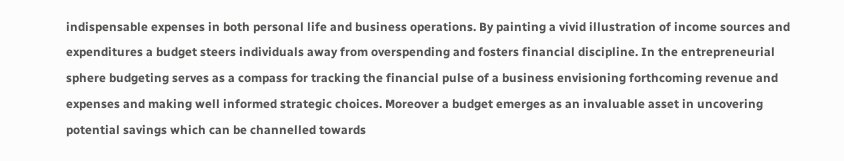indispensable expenses in both personal life and business operations. By painting a vivid illustration of income sources and expenditures a budget steers individuals away from overspending and fosters financial discipline. In the entrepreneurial sphere budgeting serves as a compass for tracking the financial pulse of a business envisioning forthcoming revenue and expenses and making well informed strategic choices. Moreover a budget emerges as an invaluable asset in uncovering potential savings which can be channelled towards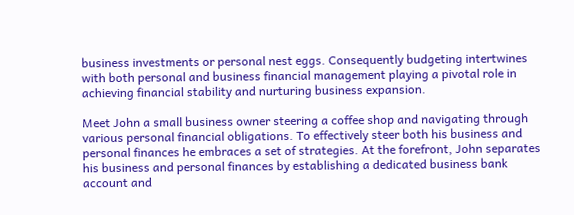business investments or personal nest eggs. Consequently budgeting intertwines with both personal and business financial management playing a pivotal role in achieving financial stability and nurturing business expansion.

Meet John a small business owner steering a coffee shop and navigating through various personal financial obligations. To effectively steer both his business and personal finances he embraces a set of strategies. At the forefront, John separates his business and personal finances by establishing a dedicated business bank account and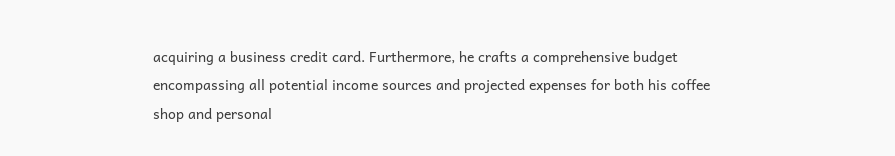acquiring a business credit card. Furthermore, he crafts a comprehensive budget encompassing all potential income sources and projected expenses for both his coffee shop and personal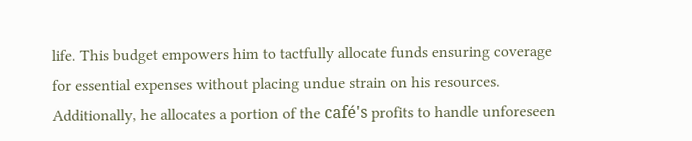life. This budget empowers him to tactfully allocate funds ensuring coverage for essential expenses without placing undue strain on his resources. Additionally, he allocates a portion of the café's profits to handle unforeseen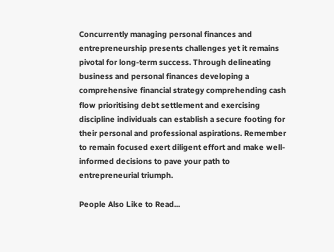Concurrently managing personal finances and entrepreneurship presents challenges yet it remains pivotal for long-term success. Through delineating business and personal finances developing a comprehensive financial strategy comprehending cash flow prioritising debt settlement and exercising discipline individuals can establish a secure footing for their personal and professional aspirations. Remember to remain focused exert diligent effort and make well-informed decisions to pave your path to entrepreneurial triumph.

People Also Like to Read...